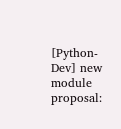[Python-Dev] new module proposal: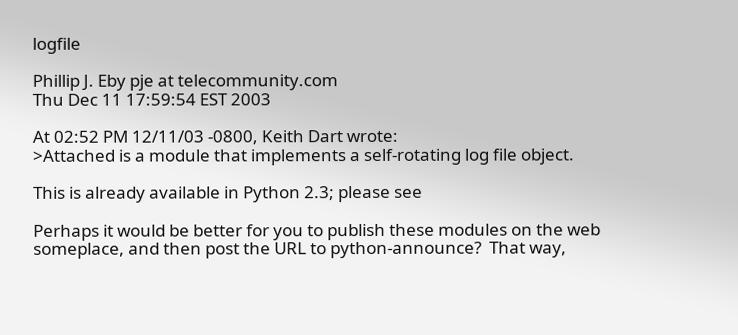logfile

Phillip J. Eby pje at telecommunity.com
Thu Dec 11 17:59:54 EST 2003

At 02:52 PM 12/11/03 -0800, Keith Dart wrote:
>Attached is a module that implements a self-rotating log file object.

This is already available in Python 2.3; please see

Perhaps it would be better for you to publish these modules on the web
someplace, and then post the URL to python-announce?  That way,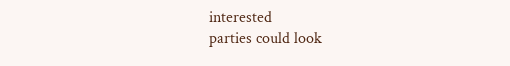interested
parties could look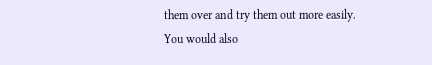them over and try them out more easily.  You would also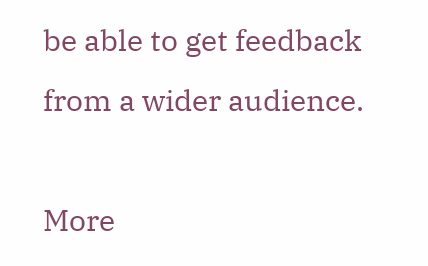be able to get feedback from a wider audience.

More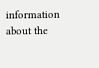information about the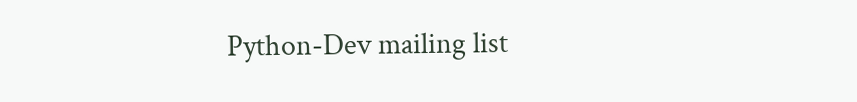Python-Dev mailing list